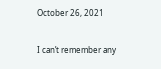October 26, 2021


I can’t remember any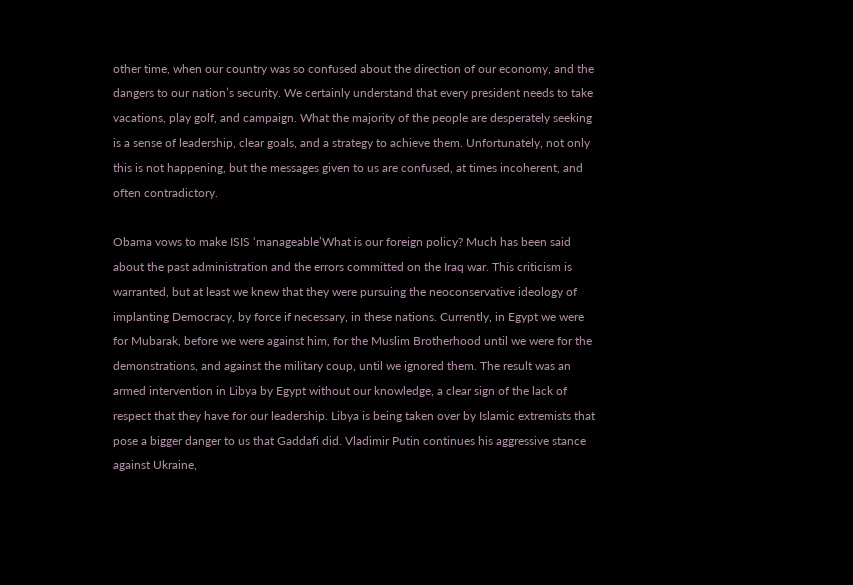other time, when our country was so confused about the direction of our economy, and the dangers to our nation’s security. We certainly understand that every president needs to take vacations, play golf, and campaign. What the majority of the people are desperately seeking is a sense of leadership, clear goals, and a strategy to achieve them. Unfortunately, not only this is not happening, but the messages given to us are confused, at times incoherent, and often contradictory.

Obama vows to make ISIS ‘manageable’What is our foreign policy? Much has been said about the past administration and the errors committed on the Iraq war. This criticism is warranted, but at least we knew that they were pursuing the neoconservative ideology of implanting Democracy, by force if necessary, in these nations. Currently, in Egypt we were for Mubarak, before we were against him, for the Muslim Brotherhood until we were for the demonstrations, and against the military coup, until we ignored them. The result was an armed intervention in Libya by Egypt without our knowledge, a clear sign of the lack of respect that they have for our leadership. Libya is being taken over by Islamic extremists that pose a bigger danger to us that Gaddafi did. Vladimir Putin continues his aggressive stance against Ukraine,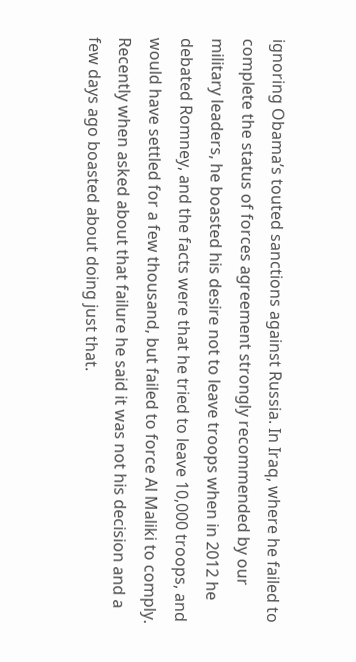ignoring Obama’s touted sanctions against Russia. In Iraq, where he failed to complete the status of forces agreement strongly recommended by our military leaders, he boasted his desire not to leave troops when in 2012 he debated Romney, and the facts were that he tried to leave 10,000 troops, and would have settled for a few thousand, but failed to force Al Maliki to comply. Recently when asked about that failure he said it was not his decision and a few days ago boasted about doing just that.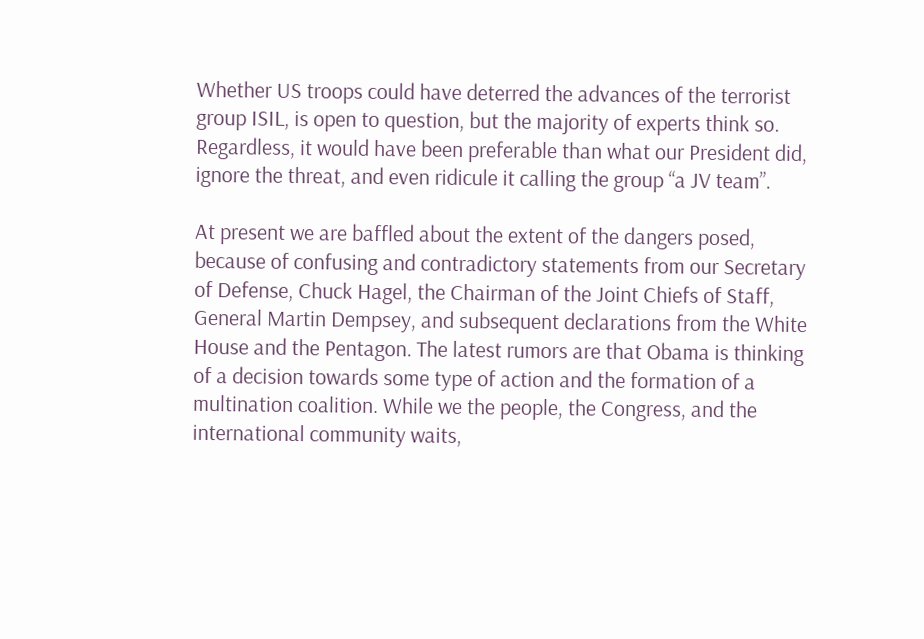Whether US troops could have deterred the advances of the terrorist group ISIL, is open to question, but the majority of experts think so. Regardless, it would have been preferable than what our President did, ignore the threat, and even ridicule it calling the group “a JV team”.

At present we are baffled about the extent of the dangers posed, because of confusing and contradictory statements from our Secretary of Defense, Chuck Hagel, the Chairman of the Joint Chiefs of Staff, General Martin Dempsey, and subsequent declarations from the White House and the Pentagon. The latest rumors are that Obama is thinking of a decision towards some type of action and the formation of a multination coalition. While we the people, the Congress, and the international community waits,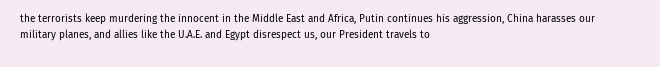the terrorists keep murdering the innocent in the Middle East and Africa, Putin continues his aggression, China harasses our military planes, and allies like the U.A.E. and Egypt disrespect us, our President travels to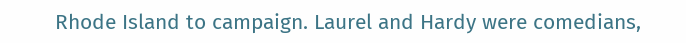Rhode Island to campaign. Laurel and Hardy were comedians,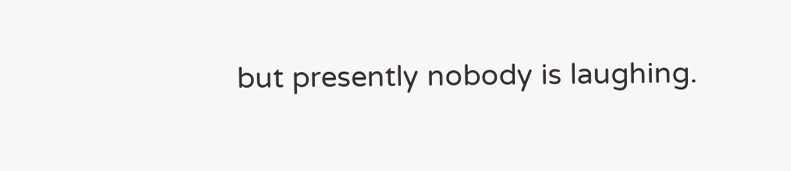but presently nobody is laughing.